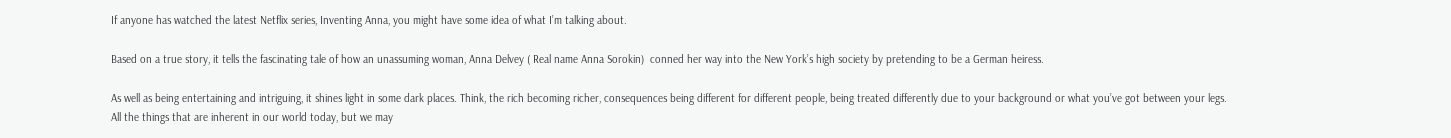If anyone has watched the latest Netflix series, Inventing Anna, you might have some idea of what I’m talking about.

Based on a true story, it tells the fascinating tale of how an unassuming woman, Anna Delvey ( Real name Anna Sorokin)  conned her way into the New York’s high society by pretending to be a German heiress.

As well as being entertaining and intriguing, it shines light in some dark places. Think, the rich becoming richer, consequences being different for different people, being treated differently due to your background or what you’ve got between your legs. All the things that are inherent in our world today, but we may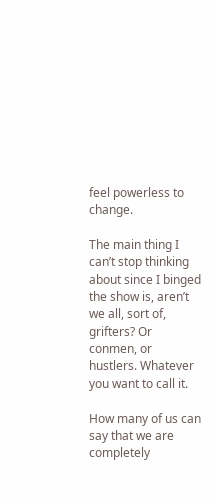feel powerless to change.

The main thing I can’t stop thinking about since I binged the show is, aren’t we all, sort of, grifters? Or conmen, or hustlers. Whatever you want to call it.

How many of us can say that we are completely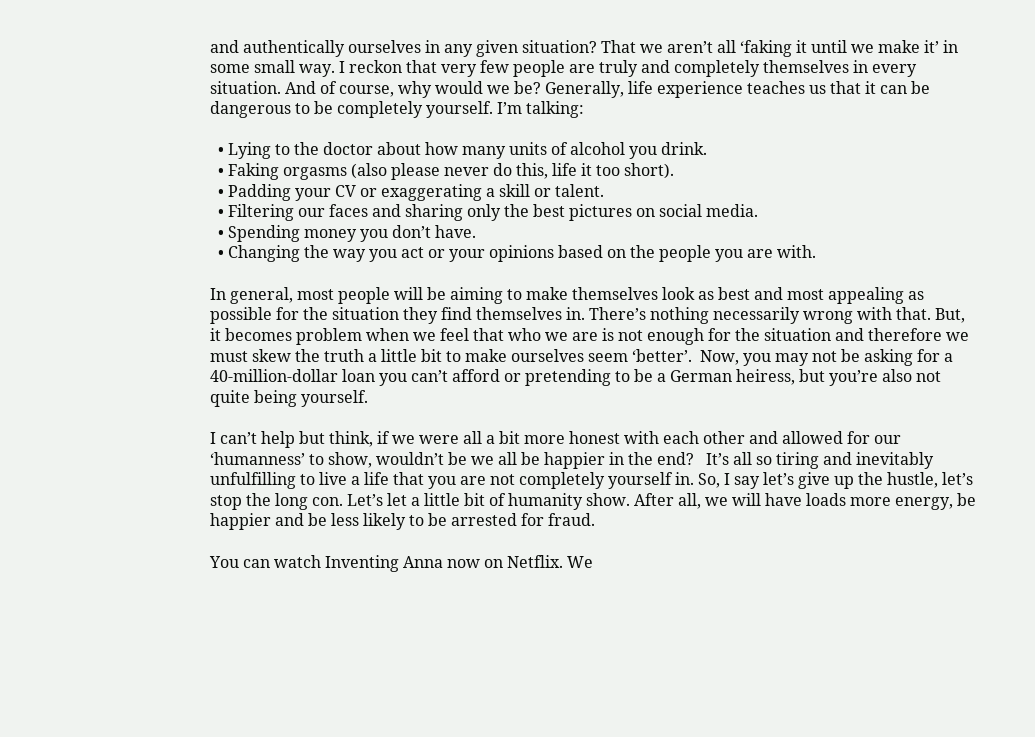and authentically ourselves in any given situation? That we aren’t all ‘faking it until we make it’ in some small way. I reckon that very few people are truly and completely themselves in every situation. And of course, why would we be? Generally, life experience teaches us that it can be dangerous to be completely yourself. I’m talking:

  • Lying to the doctor about how many units of alcohol you drink.
  • Faking orgasms (also please never do this, life it too short).
  • Padding your CV or exaggerating a skill or talent.
  • Filtering our faces and sharing only the best pictures on social media.
  • Spending money you don’t have.
  • Changing the way you act or your opinions based on the people you are with.

In general, most people will be aiming to make themselves look as best and most appealing as possible for the situation they find themselves in. There’s nothing necessarily wrong with that. But, it becomes problem when we feel that who we are is not enough for the situation and therefore we must skew the truth a little bit to make ourselves seem ‘better’.  Now, you may not be asking for a 40-million-dollar loan you can’t afford or pretending to be a German heiress, but you’re also not quite being yourself.

I can’t help but think, if we were all a bit more honest with each other and allowed for our ‘humanness’ to show, wouldn’t be we all be happier in the end?   It’s all so tiring and inevitably unfulfilling to live a life that you are not completely yourself in. So, I say let’s give up the hustle, let’s stop the long con. Let’s let a little bit of humanity show. After all, we will have loads more energy, be happier and be less likely to be arrested for fraud.

You can watch Inventing Anna now on Netflix. We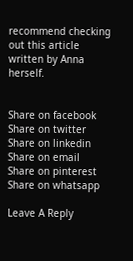recommend checking out this article written by Anna herself.


Share on facebook
Share on twitter
Share on linkedin
Share on email
Share on pinterest
Share on whatsapp

Leave A Reply